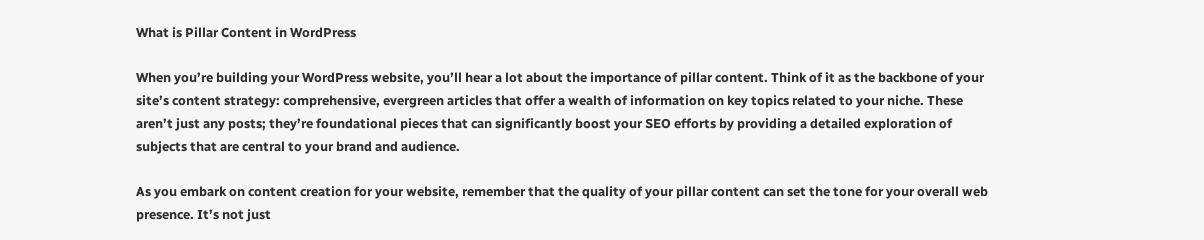What is Pillar Content in WordPress

When you’re building your WordPress website, you’ll hear a lot about the importance of pillar content. Think of it as the backbone of your site’s content strategy: comprehensive, evergreen articles that offer a wealth of information on key topics related to your niche. These aren’t just any posts; they’re foundational pieces that can significantly boost your SEO efforts by providing a detailed exploration of subjects that are central to your brand and audience.

As you embark on content creation for your website, remember that the quality of your pillar content can set the tone for your overall web presence. It’s not just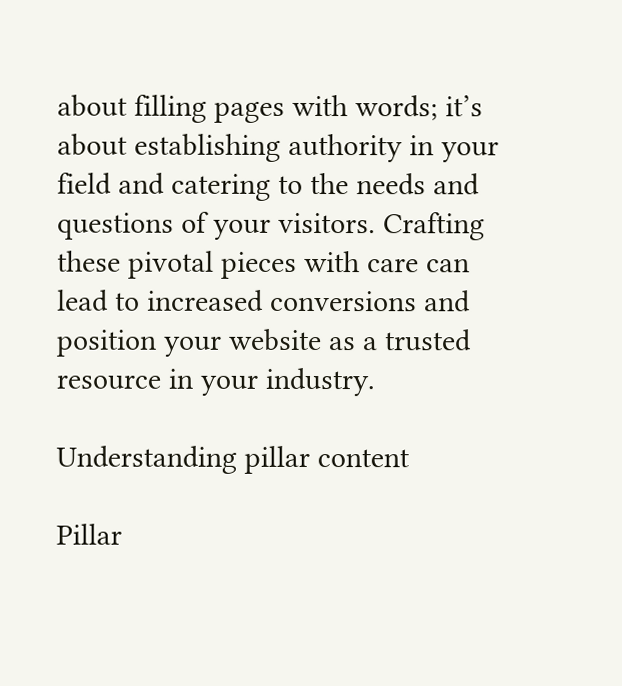about filling pages with words; it’s about establishing authority in your field and catering to the needs and questions of your visitors. Crafting these pivotal pieces with care can lead to increased conversions and position your website as a trusted resource in your industry.

Understanding pillar content

Pillar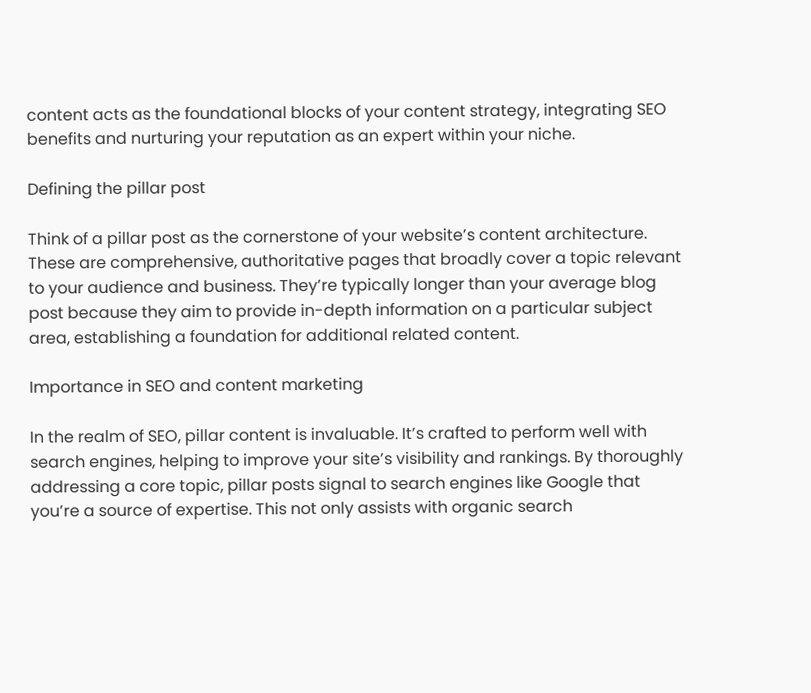content acts as the foundational blocks of your content strategy, integrating SEO benefits and nurturing your reputation as an expert within your niche.

Defining the pillar post

Think of a pillar post as the cornerstone of your website’s content architecture. These are comprehensive, authoritative pages that broadly cover a topic relevant to your audience and business. They’re typically longer than your average blog post because they aim to provide in-depth information on a particular subject area, establishing a foundation for additional related content.

Importance in SEO and content marketing

In the realm of SEO, pillar content is invaluable. It’s crafted to perform well with search engines, helping to improve your site’s visibility and rankings. By thoroughly addressing a core topic, pillar posts signal to search engines like Google that you’re a source of expertise. This not only assists with organic search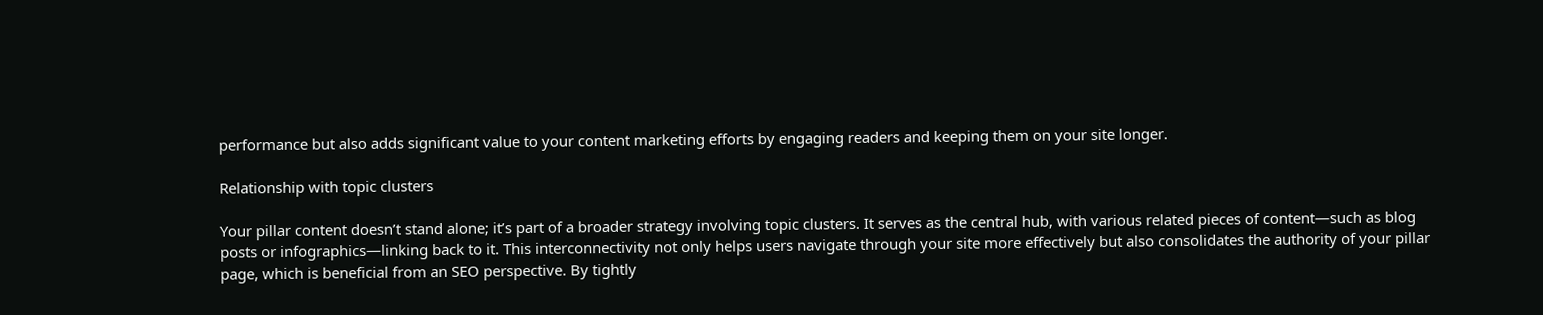performance but also adds significant value to your content marketing efforts by engaging readers and keeping them on your site longer.

Relationship with topic clusters

Your pillar content doesn’t stand alone; it’s part of a broader strategy involving topic clusters. It serves as the central hub, with various related pieces of content—such as blog posts or infographics—linking back to it. This interconnectivity not only helps users navigate through your site more effectively but also consolidates the authority of your pillar page, which is beneficial from an SEO perspective. By tightly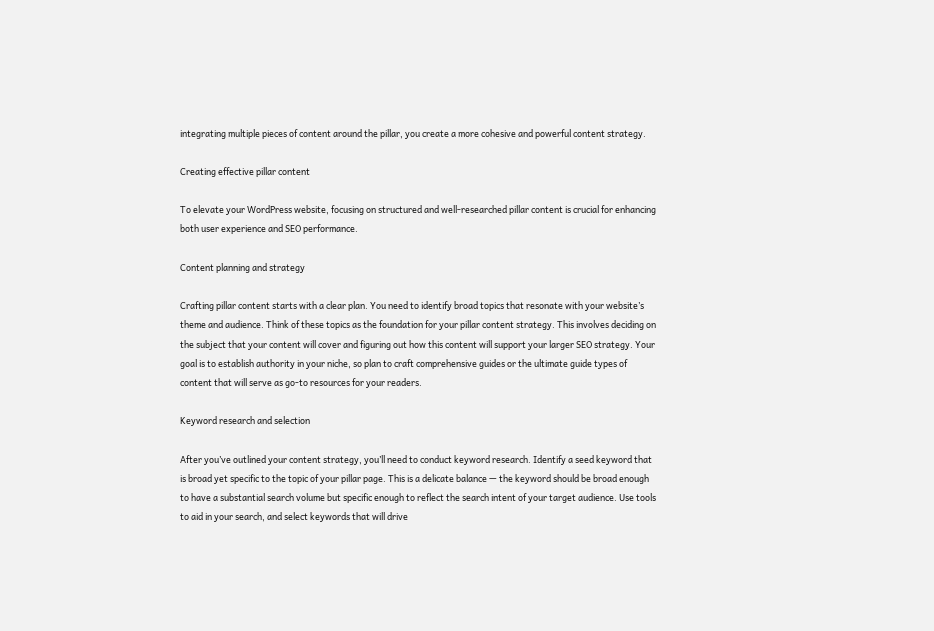integrating multiple pieces of content around the pillar, you create a more cohesive and powerful content strategy.

Creating effective pillar content

To elevate your WordPress website, focusing on structured and well-researched pillar content is crucial for enhancing both user experience and SEO performance.

Content planning and strategy

Crafting pillar content starts with a clear plan. You need to identify broad topics that resonate with your website’s theme and audience. Think of these topics as the foundation for your pillar content strategy. This involves deciding on the subject that your content will cover and figuring out how this content will support your larger SEO strategy. Your goal is to establish authority in your niche, so plan to craft comprehensive guides or the ultimate guide types of content that will serve as go-to resources for your readers.

Keyword research and selection

After you’ve outlined your content strategy, you’ll need to conduct keyword research. Identify a seed keyword that is broad yet specific to the topic of your pillar page. This is a delicate balance — the keyword should be broad enough to have a substantial search volume but specific enough to reflect the search intent of your target audience. Use tools to aid in your search, and select keywords that will drive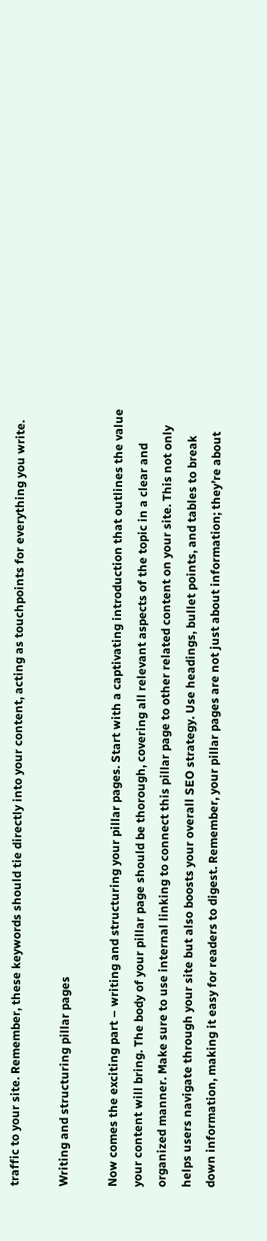traffic to your site. Remember, these keywords should tie directly into your content, acting as touchpoints for everything you write.

Writing and structuring pillar pages

Now comes the exciting part – writing and structuring your pillar pages. Start with a captivating introduction that outlines the value your content will bring. The body of your pillar page should be thorough, covering all relevant aspects of the topic in a clear and organized manner. Make sure to use internal linking to connect this pillar page to other related content on your site. This not only helps users navigate through your site but also boosts your overall SEO strategy. Use headings, bullet points, and tables to break down information, making it easy for readers to digest. Remember, your pillar pages are not just about information; they’re about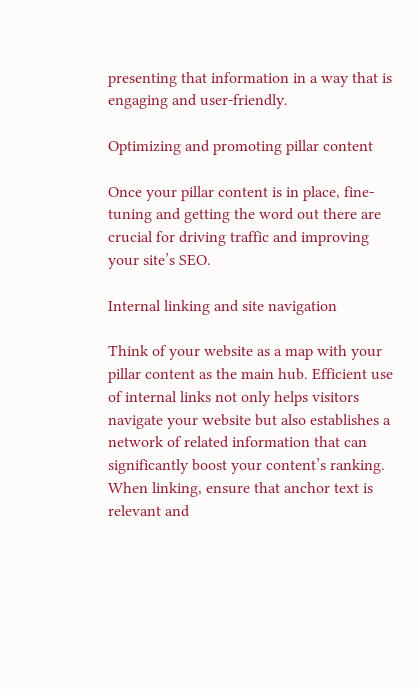presenting that information in a way that is engaging and user-friendly.

Optimizing and promoting pillar content

Once your pillar content is in place, fine-tuning and getting the word out there are crucial for driving traffic and improving your site’s SEO.

Internal linking and site navigation

Think of your website as a map with your pillar content as the main hub. Efficient use of internal links not only helps visitors navigate your website but also establishes a network of related information that can significantly boost your content’s ranking. When linking, ensure that anchor text is relevant and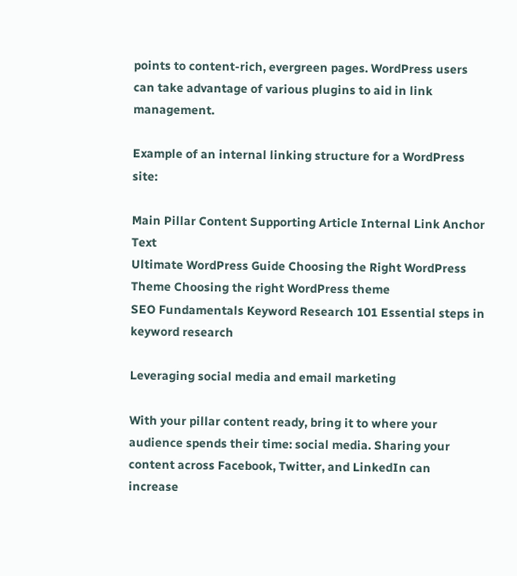points to content-rich, evergreen pages. WordPress users can take advantage of various plugins to aid in link management.

Example of an internal linking structure for a WordPress site:

Main Pillar Content Supporting Article Internal Link Anchor Text
Ultimate WordPress Guide Choosing the Right WordPress Theme Choosing the right WordPress theme
SEO Fundamentals Keyword Research 101 Essential steps in keyword research

Leveraging social media and email marketing

With your pillar content ready, bring it to where your audience spends their time: social media. Sharing your content across Facebook, Twitter, and LinkedIn can increase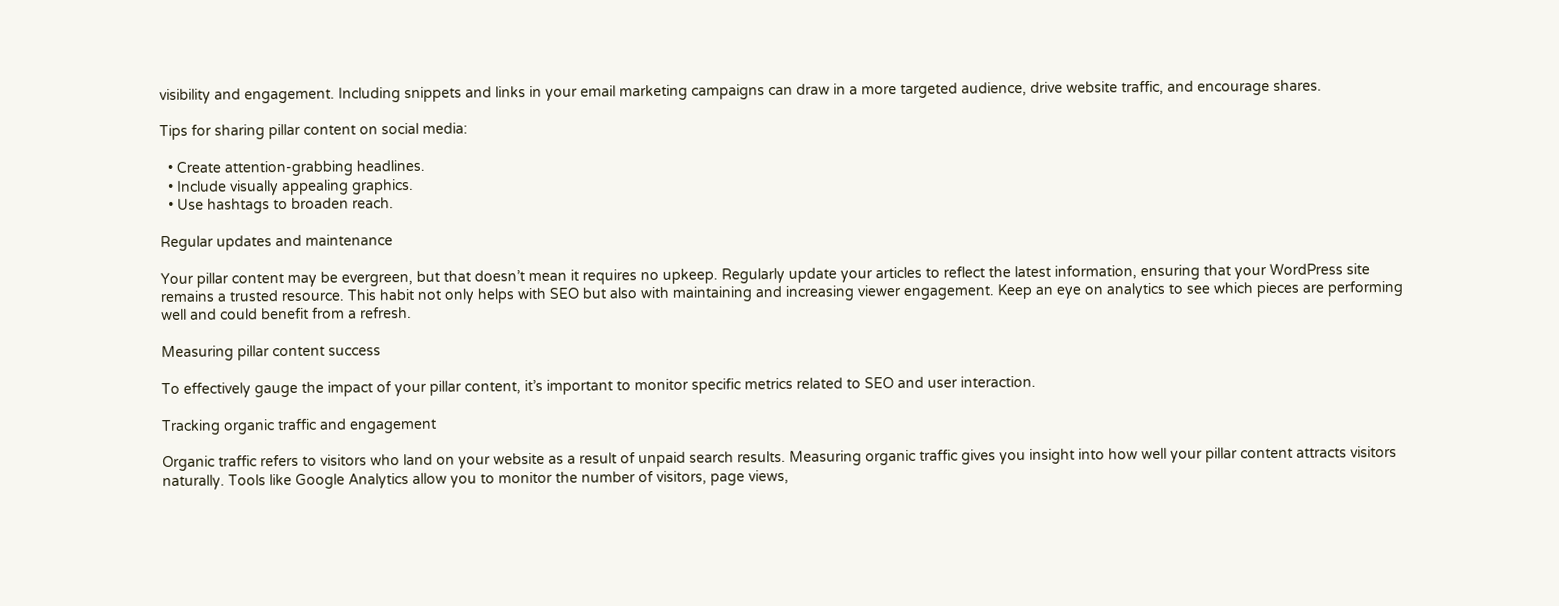visibility and engagement. Including snippets and links in your email marketing campaigns can draw in a more targeted audience, drive website traffic, and encourage shares.

Tips for sharing pillar content on social media:

  • Create attention-grabbing headlines.
  • Include visually appealing graphics.
  • Use hashtags to broaden reach.

Regular updates and maintenance

Your pillar content may be evergreen, but that doesn’t mean it requires no upkeep. Regularly update your articles to reflect the latest information, ensuring that your WordPress site remains a trusted resource. This habit not only helps with SEO but also with maintaining and increasing viewer engagement. Keep an eye on analytics to see which pieces are performing well and could benefit from a refresh.

Measuring pillar content success

To effectively gauge the impact of your pillar content, it’s important to monitor specific metrics related to SEO and user interaction.

Tracking organic traffic and engagement

Organic traffic refers to visitors who land on your website as a result of unpaid search results. Measuring organic traffic gives you insight into how well your pillar content attracts visitors naturally. Tools like Google Analytics allow you to monitor the number of visitors, page views,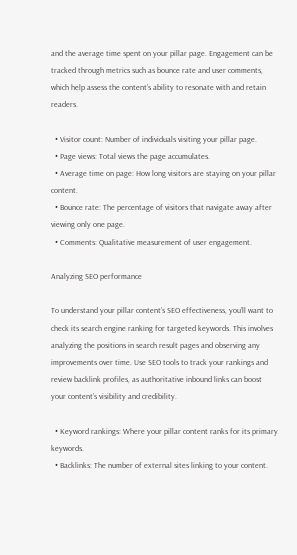and the average time spent on your pillar page. Engagement can be tracked through metrics such as bounce rate and user comments, which help assess the content’s ability to resonate with and retain readers.

  • Visitor count: Number of individuals visiting your pillar page.
  • Page views: Total views the page accumulates.
  • Average time on page: How long visitors are staying on your pillar content.
  • Bounce rate: The percentage of visitors that navigate away after viewing only one page.
  • Comments: Qualitative measurement of user engagement.

Analyzing SEO performance

To understand your pillar content’s SEO effectiveness, you’ll want to check its search engine ranking for targeted keywords. This involves analyzing the positions in search result pages and observing any improvements over time. Use SEO tools to track your rankings and review backlink profiles, as authoritative inbound links can boost your content’s visibility and credibility.

  • Keyword rankings: Where your pillar content ranks for its primary keywords.
  • Backlinks: The number of external sites linking to your content.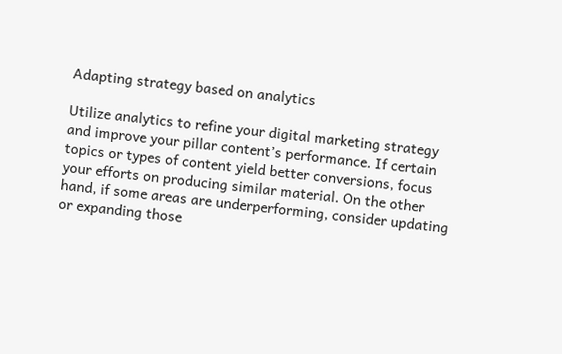Adapting strategy based on analytics

Utilize analytics to refine your digital marketing strategy and improve your pillar content’s performance. If certain topics or types of content yield better conversions, focus your efforts on producing similar material. On the other hand, if some areas are underperforming, consider updating or expanding those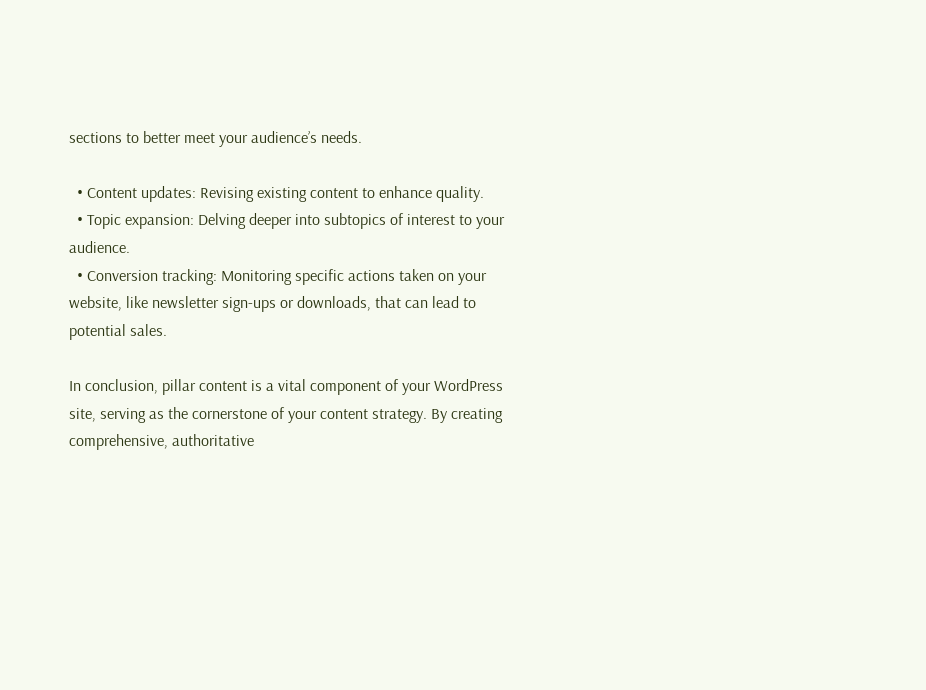sections to better meet your audience’s needs.

  • Content updates: Revising existing content to enhance quality.
  • Topic expansion: Delving deeper into subtopics of interest to your audience.
  • Conversion tracking: Monitoring specific actions taken on your website, like newsletter sign-ups or downloads, that can lead to potential sales.

In conclusion, pillar content is a vital component of your WordPress site, serving as the cornerstone of your content strategy. By creating comprehensive, authoritative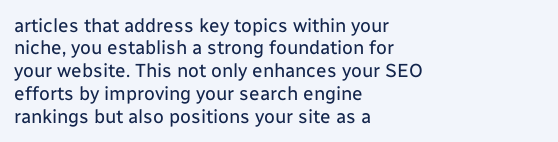articles that address key topics within your niche, you establish a strong foundation for your website. This not only enhances your SEO efforts by improving your search engine rankings but also positions your site as a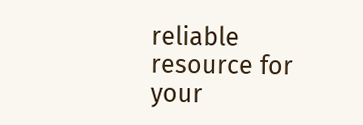reliable resource for your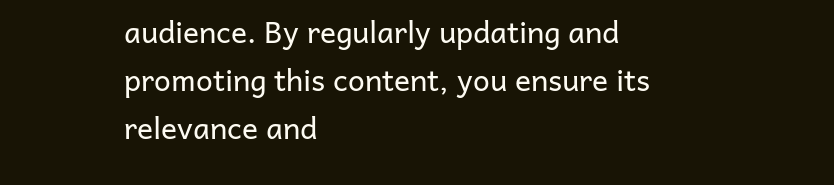audience. By regularly updating and promoting this content, you ensure its relevance and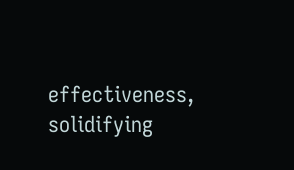effectiveness, solidifying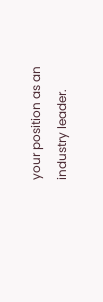your position as an industry leader.